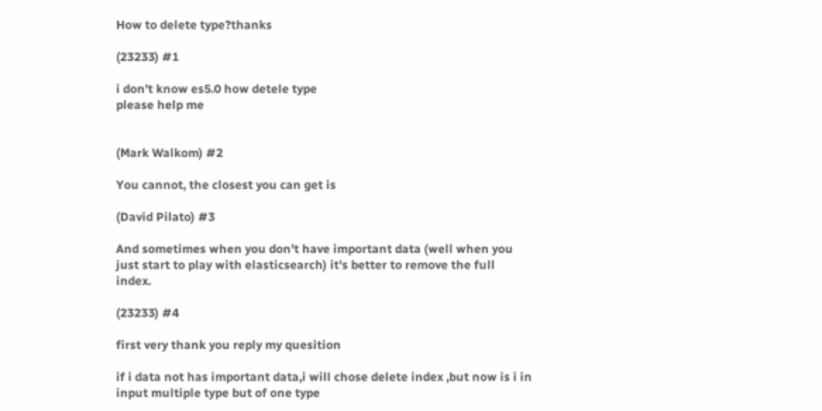How to delete type?thanks

(23233) #1

i don't know es5.0 how detele type
please help me


(Mark Walkom) #2

You cannot, the closest you can get is

(David Pilato) #3

And sometimes when you don't have important data (well when you just start to play with elasticsearch) it's better to remove the full index.

(23233) #4

first very thank you reply my quesition

if i data not has important data,i will chose delete index ,but now is i in input multiple type but of one type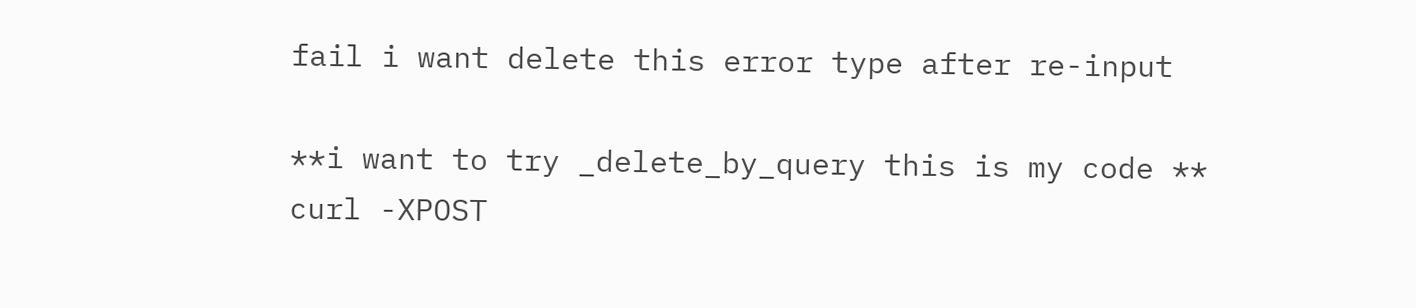fail i want delete this error type after re-input

**i want to try _delete_by_query this is my code **
curl -XPOST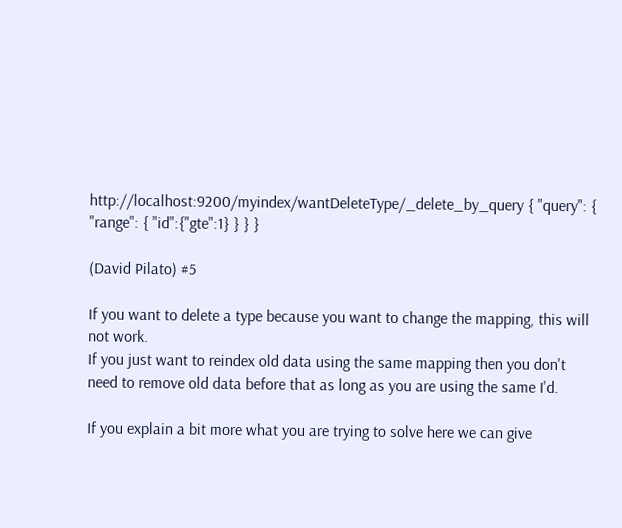http://localhost:9200/myindex/wantDeleteType/_delete_by_query { "query": { "range": { "id":{"gte":1} } } }

(David Pilato) #5

If you want to delete a type because you want to change the mapping, this will not work.
If you just want to reindex old data using the same mapping then you don't need to remove old data before that as long as you are using the same I'd.

If you explain a bit more what you are trying to solve here we can give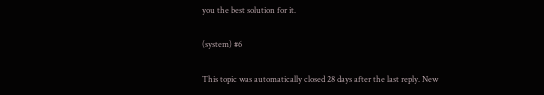you the best solution for it.

(system) #6

This topic was automatically closed 28 days after the last reply. New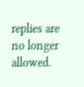replies are no longer allowed.